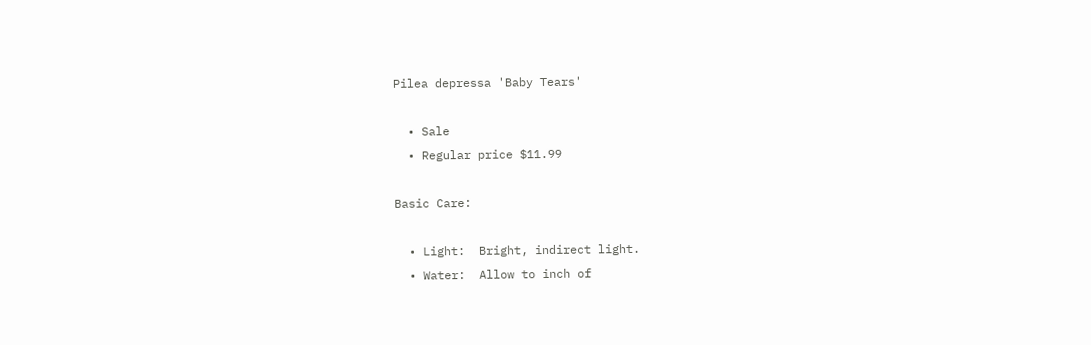Pilea depressa 'Baby Tears'

  • Sale
  • Regular price $11.99

Basic Care:

  • Light:  Bright, indirect light.
  • Water:  Allow to inch of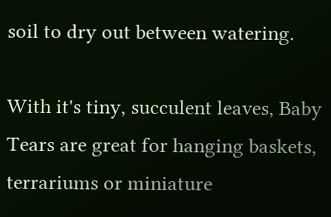soil to dry out between watering.

With it's tiny, succulent leaves, Baby Tears are great for hanging baskets, terrariums or miniature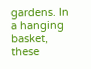gardens. In a hanging basket, these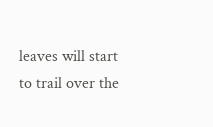leaves will start to trail over the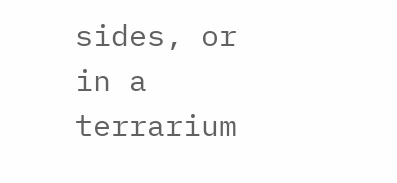sides, or in a terrarium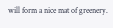will form a nice mat of greenery.